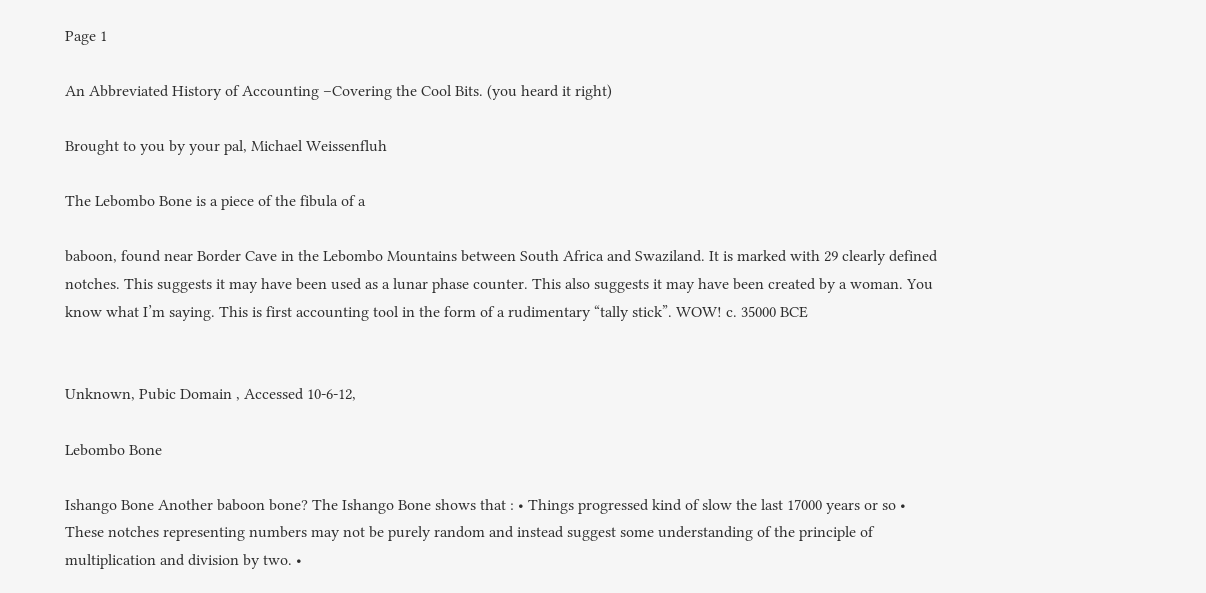Page 1

An Abbreviated History of Accounting –Covering the Cool Bits. (you heard it right)

Brought to you by your pal, Michael Weissenfluh

The Lebombo Bone is a piece of the fibula of a

baboon, found near Border Cave in the Lebombo Mountains between South Africa and Swaziland. It is marked with 29 clearly defined notches. This suggests it may have been used as a lunar phase counter. This also suggests it may have been created by a woman. You know what I’m saying. This is first accounting tool in the form of a rudimentary “tally stick”. WOW! c. 35000 BCE


Unknown, Pubic Domain , Accessed 10-6-12,

Lebombo Bone

Ishango Bone Another baboon bone? The Ishango Bone shows that : • Things progressed kind of slow the last 17000 years or so • These notches representing numbers may not be purely random and instead suggest some understanding of the principle of multiplication and division by two. •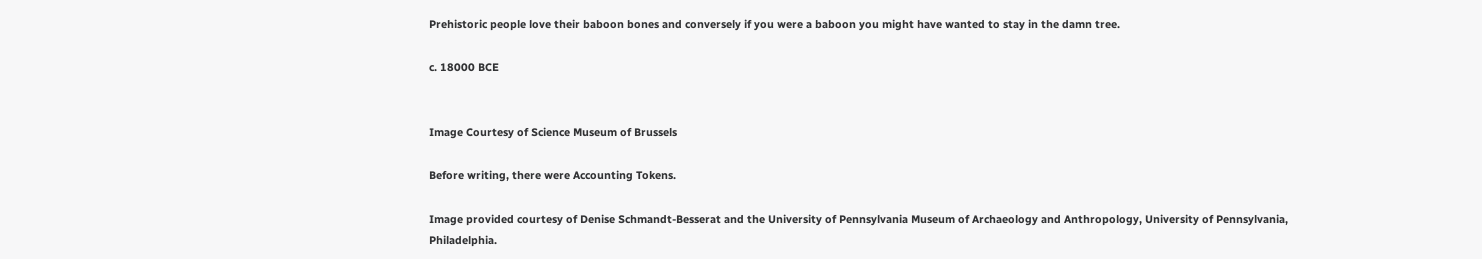Prehistoric people love their baboon bones and conversely if you were a baboon you might have wanted to stay in the damn tree.

c. 18000 BCE


Image Courtesy of Science Museum of Brussels

Before writing, there were Accounting Tokens.

Image provided courtesy of Denise Schmandt-Besserat and the University of Pennsylvania Museum of Archaeology and Anthropology, University of Pennsylvania, Philadelphia.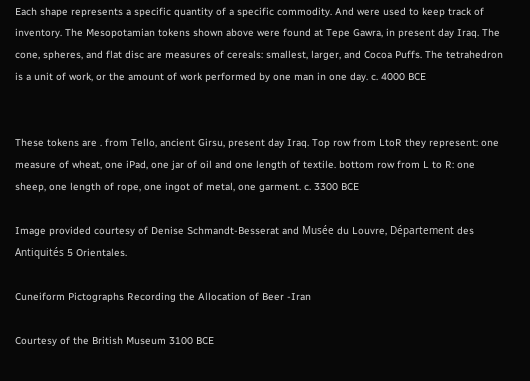Each shape represents a specific quantity of a specific commodity. And were used to keep track of inventory. The Mesopotamian tokens shown above were found at Tepe Gawra, in present day Iraq. The cone, spheres, and flat disc are measures of cereals: smallest, larger, and Cocoa Puffs. The tetrahedron is a unit of work, or the amount of work performed by one man in one day. c. 4000 BCE


These tokens are . from Tello, ancient Girsu, present day Iraq. Top row from LtoR they represent: one measure of wheat, one iPad, one jar of oil and one length of textile. bottom row from L to R: one sheep, one length of rope, one ingot of metal, one garment. c. 3300 BCE

Image provided courtesy of Denise Schmandt-Besserat and Musée du Louvre, Département des Antiquités 5 Orientales.

Cuneiform Pictographs Recording the Allocation of Beer -Iran

Courtesy of the British Museum 3100 BCE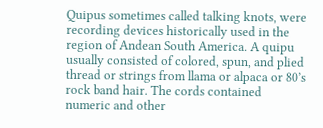Quipus sometimes called talking knots, were recording devices historically used in the region of Andean South America. A quipu usually consisted of colored, spun, and plied thread or strings from llama or alpaca or 80’s rock band hair. The cords contained numeric and other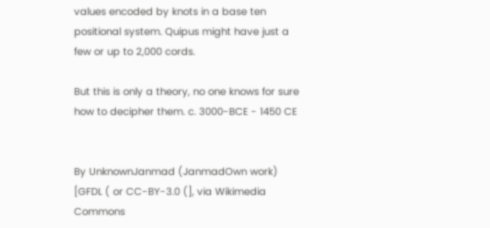values encoded by knots in a base ten positional system. Quipus might have just a few or up to 2,000 cords.

But this is only a theory, no one knows for sure how to decipher them. c. 3000-BCE - 1450 CE


By UnknownJanmad (JanmadOwn work) [GFDL ( or CC-BY-3.0 (], via Wikimedia Commons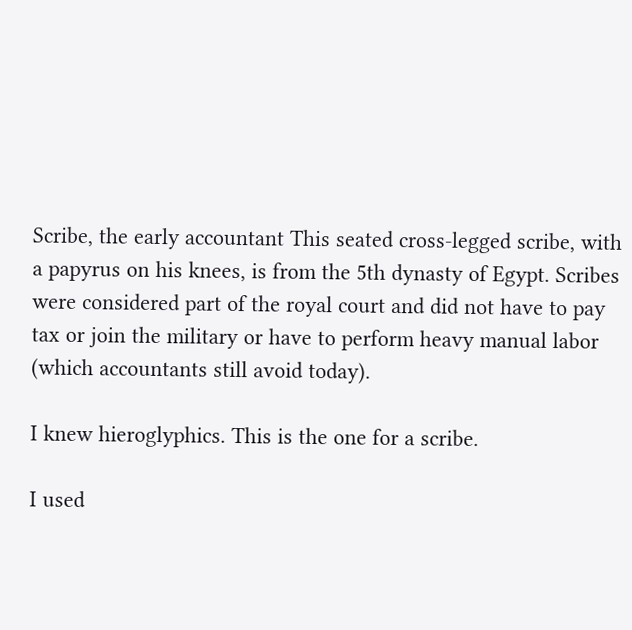Scribe, the early accountant This seated cross-legged scribe, with a papyrus on his knees, is from the 5th dynasty of Egypt. Scribes were considered part of the royal court and did not have to pay tax or join the military or have to perform heavy manual labor (which accountants still avoid today).

I knew hieroglyphics. This is the one for a scribe.

I used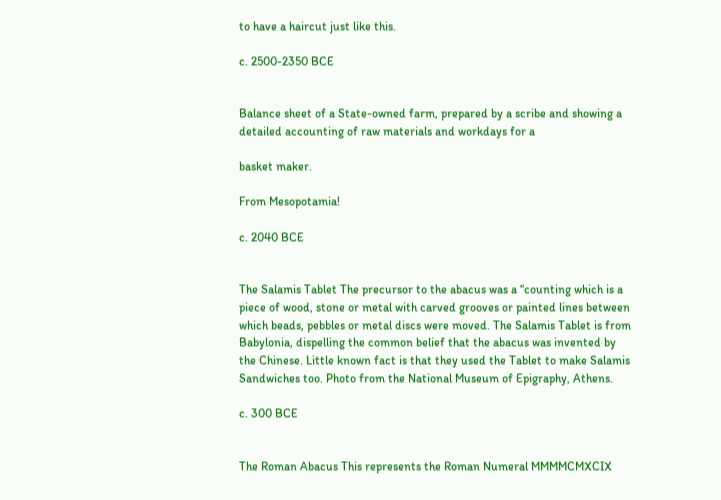to have a haircut just like this.

c. 2500-2350 BCE


Balance sheet of a State-owned farm, prepared by a scribe and showing a detailed accounting of raw materials and workdays for a

basket maker.

From Mesopotamia!

c. 2040 BCE


The Salamis Tablet The precursor to the abacus was a “counting which is a piece of wood, stone or metal with carved grooves or painted lines between which beads, pebbles or metal discs were moved. The Salamis Tablet is from Babylonia, dispelling the common belief that the abacus was invented by the Chinese. Little known fact is that they used the Tablet to make Salamis Sandwiches too. Photo from the National Museum of Epigraphy, Athens.

c. 300 BCE


The Roman Abacus This represents the Roman Numeral MMMMCMXCIX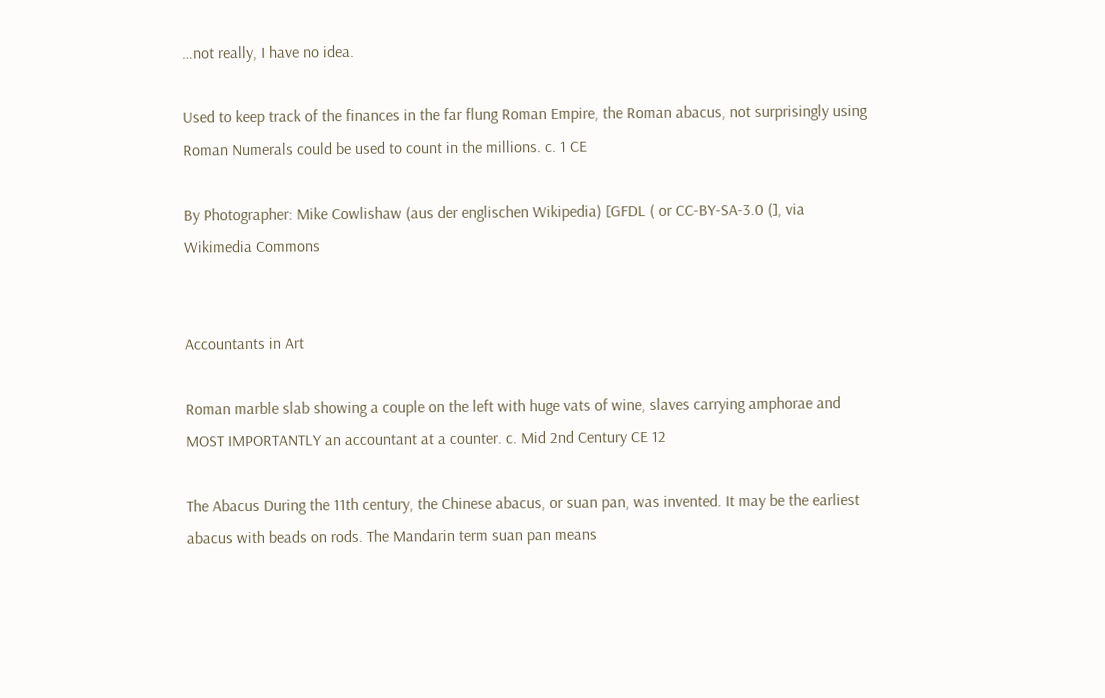…not really, I have no idea.

Used to keep track of the finances in the far flung Roman Empire, the Roman abacus, not surprisingly using Roman Numerals could be used to count in the millions. c. 1 CE

By Photographer: Mike Cowlishaw (aus der englischen Wikipedia) [GFDL ( or CC-BY-SA-3.0 (], via Wikimedia Commons


Accountants in Art

Roman marble slab showing a couple on the left with huge vats of wine, slaves carrying amphorae and MOST IMPORTANTLY an accountant at a counter. c. Mid 2nd Century CE 12

The Abacus During the 11th century, the Chinese abacus, or suan pan, was invented. It may be the earliest abacus with beads on rods. The Mandarin term suan pan means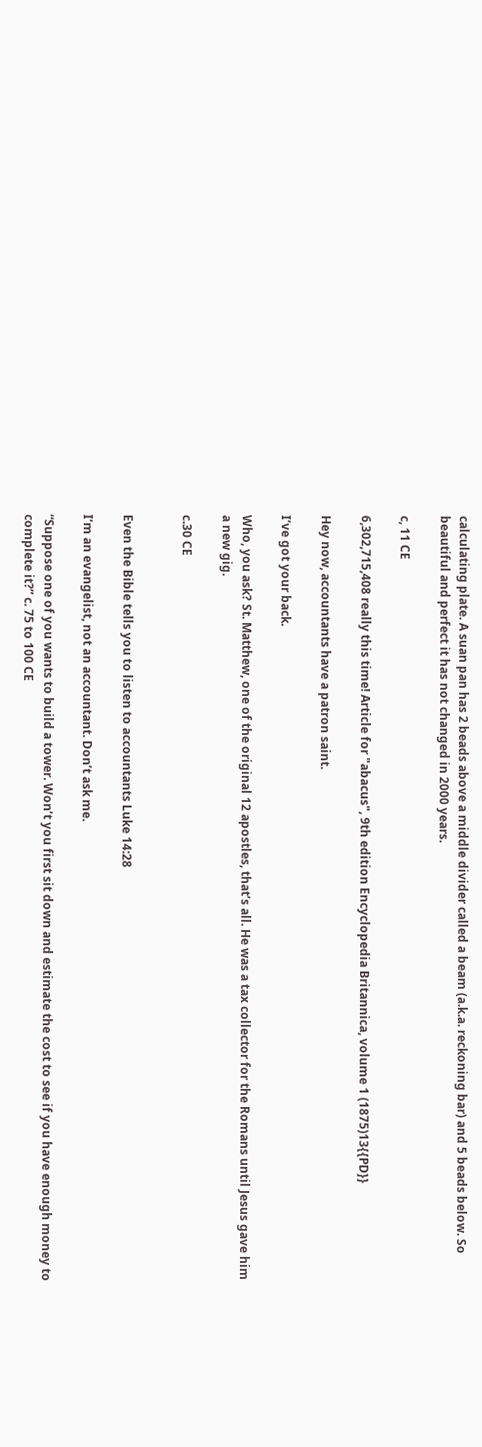calculating plate. A suan pan has 2 beads above a middle divider called a beam (a.k.a. reckoning bar) and 5 beads below. So beautiful and perfect it has not changed in 2000 years.

c, 11 CE

6,302,715,408 really this time! Article for "abacus", 9th edition Encyclopedia Britannica, volume 1 (1875)13{{PD}}

Hey now, accountants have a patron saint.

I’ve got your back.

Who, you ask? St. Matthew, one of the original 12 apostles, that’s all. He was a tax collector for the Romans until Jesus gave him a new gig.

c.30 CE


Even the Bible tells you to listen to accountants Luke 14:28

I’m an evangelist, not an accountant. Don’t ask me.

“Suppose one of you wants to build a tower. Won’t you first sit down and estimate the cost to see if you have enough money to complete it?” c. 75 to 100 CE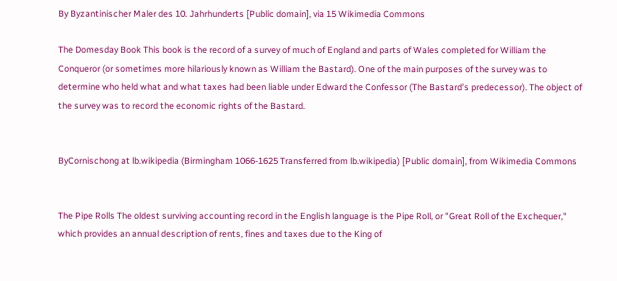By Byzantinischer Maler des 10. Jahrhunderts [Public domain], via 15 Wikimedia Commons

The Domesday Book This book is the record of a survey of much of England and parts of Wales completed for William the Conqueror (or sometimes more hilariously known as William the Bastard). One of the main purposes of the survey was to determine who held what and what taxes had been liable under Edward the Confessor (The Bastard’s predecessor). The object of the survey was to record the economic rights of the Bastard.


ByCornischong at lb.wikipedia (Birmingham 1066-1625 Transferred from lb.wikipedia) [Public domain], from Wikimedia Commons


The Pipe Rolls The oldest surviving accounting record in the English language is the Pipe Roll, or "Great Roll of the Exchequer," which provides an annual description of rents, fines and taxes due to the King of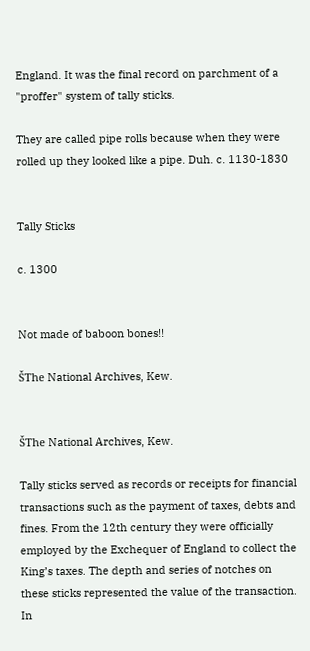England. It was the final record on parchment of a "proffer" system of tally sticks.

They are called pipe rolls because when they were rolled up they looked like a pipe. Duh. c. 1130-1830


Tally Sticks

c. 1300


Not made of baboon bones!!

ŠThe National Archives, Kew.


ŠThe National Archives, Kew.

Tally sticks served as records or receipts for financial transactions such as the payment of taxes, debts and fines. From the 12th century they were officially employed by the Exchequer of England to collect the King’s taxes. The depth and series of notches on these sticks represented the value of the transaction. In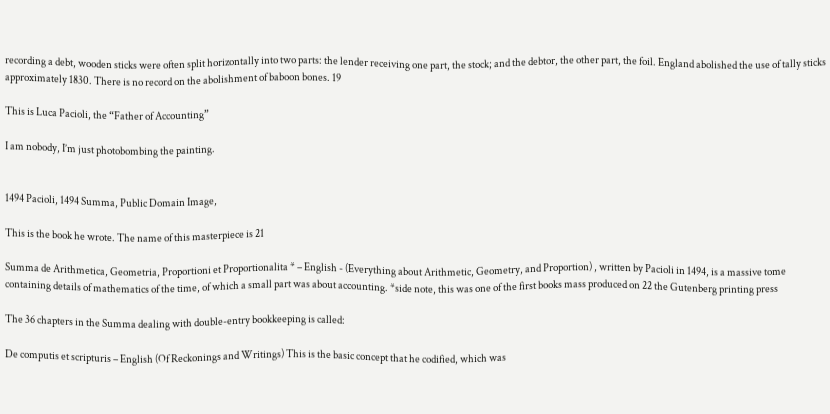recording a debt, wooden sticks were often split horizontally into two parts: the lender receiving one part, the stock; and the debtor, the other part, the foil. England abolished the use of tally sticks approximately 1830. There is no record on the abolishment of baboon bones. 19

This is Luca Pacioli, the “Father of Accounting”

I am nobody, I’m just photobombing the painting.


1494 Pacioli, 1494 Summa, Public Domain Image,

This is the book he wrote. The name of this masterpiece is 21

Summa de Arithmetica, Geometria, Proportioni et Proportionalita * – English - (Everything about Arithmetic, Geometry, and Proportion) , written by Pacioli in 1494, is a massive tome containing details of mathematics of the time, of which a small part was about accounting. *side note, this was one of the first books mass produced on 22 the Gutenberg printing press

The 36 chapters in the Summa dealing with double-entry bookkeeping is called:

De computis et scripturis – English (Of Reckonings and Writings) This is the basic concept that he codified, which was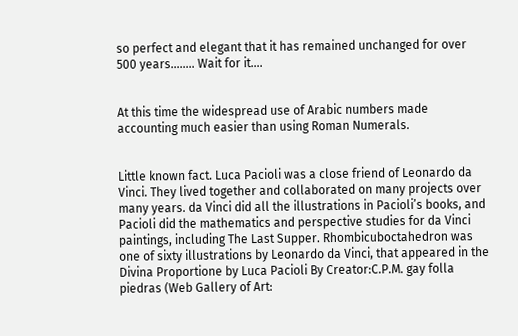so perfect and elegant that it has remained unchanged for over 500 years…….. Wait for it….


At this time the widespread use of Arabic numbers made accounting much easier than using Roman Numerals.


Little known fact. Luca Pacioli was a close friend of Leonardo da Vinci. They lived together and collaborated on many projects over many years. da Vinci did all the illustrations in Pacioli’s books, and Pacioli did the mathematics and perspective studies for da Vinci paintings, including The Last Supper. Rhombicuboctahedron was one of sixty illustrations by Leonardo da Vinci, that appeared in the Divina Proportione by Luca Pacioli By Creator:C.P.M. gay folla piedras (Web Gallery of Art: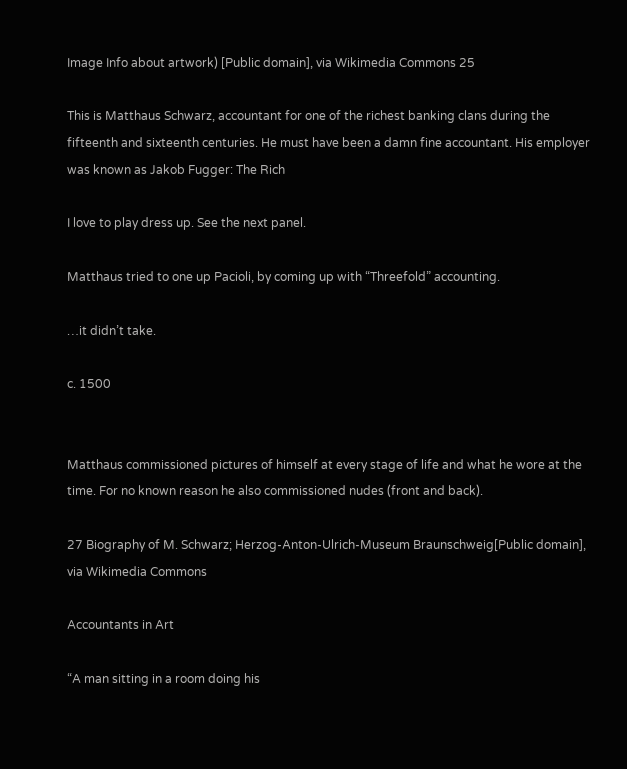Image Info about artwork) [Public domain], via Wikimedia Commons 25

This is Matthaus Schwarz, accountant for one of the richest banking clans during the fifteenth and sixteenth centuries. He must have been a damn fine accountant. His employer was known as Jakob Fugger: The Rich

I love to play dress up. See the next panel.

Matthaus tried to one up Pacioli, by coming up with “Threefold” accounting.

…it didn’t take.

c. 1500


Matthaus commissioned pictures of himself at every stage of life and what he wore at the time. For no known reason he also commissioned nudes (front and back).

27 Biography of M. Schwarz; Herzog-Anton-Ulrich-Museum Braunschweig[Public domain], via Wikimedia Commons

Accountants in Art

“A man sitting in a room doing his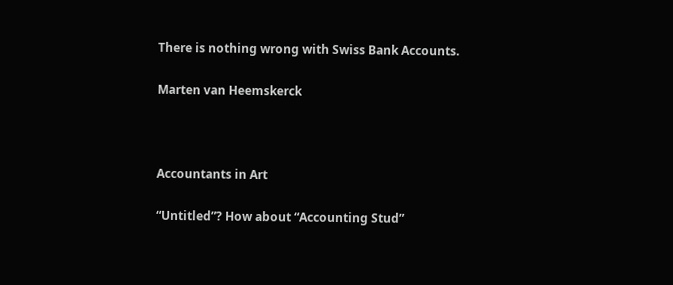There is nothing wrong with Swiss Bank Accounts.

Marten van Heemskerck



Accountants in Art

“Untitled”? How about “Accounting Stud”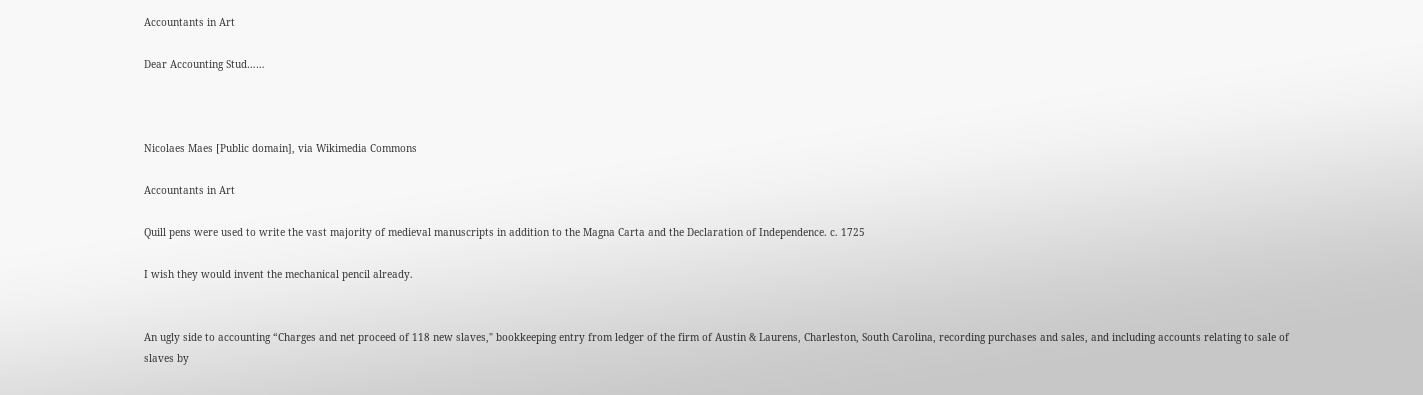Accountants in Art

Dear Accounting Stud……



Nicolaes Maes [Public domain], via Wikimedia Commons

Accountants in Art

Quill pens were used to write the vast majority of medieval manuscripts in addition to the Magna Carta and the Declaration of Independence. c. 1725

I wish they would invent the mechanical pencil already.


An ugly side to accounting “Charges and net proceed of 118 new slaves," bookkeeping entry from ledger of the firm of Austin & Laurens, Charleston, South Carolina, recording purchases and sales, and including accounts relating to sale of slaves by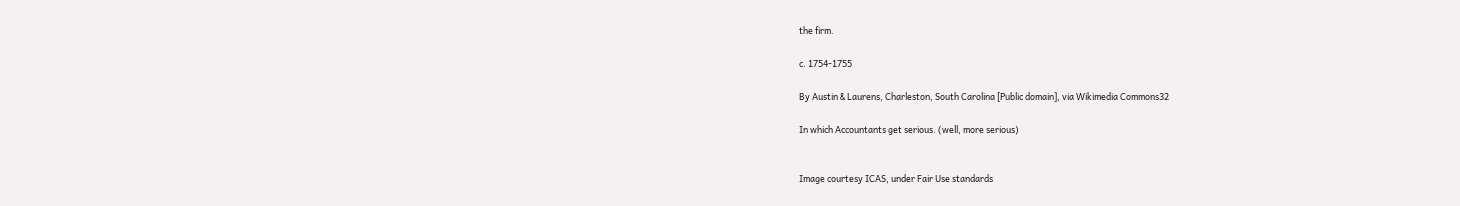the firm.

c. 1754-1755

By Austin & Laurens, Charleston, South Carolina [Public domain], via Wikimedia Commons32

In which Accountants get serious. (well, more serious)


Image courtesy ICAS, under Fair Use standards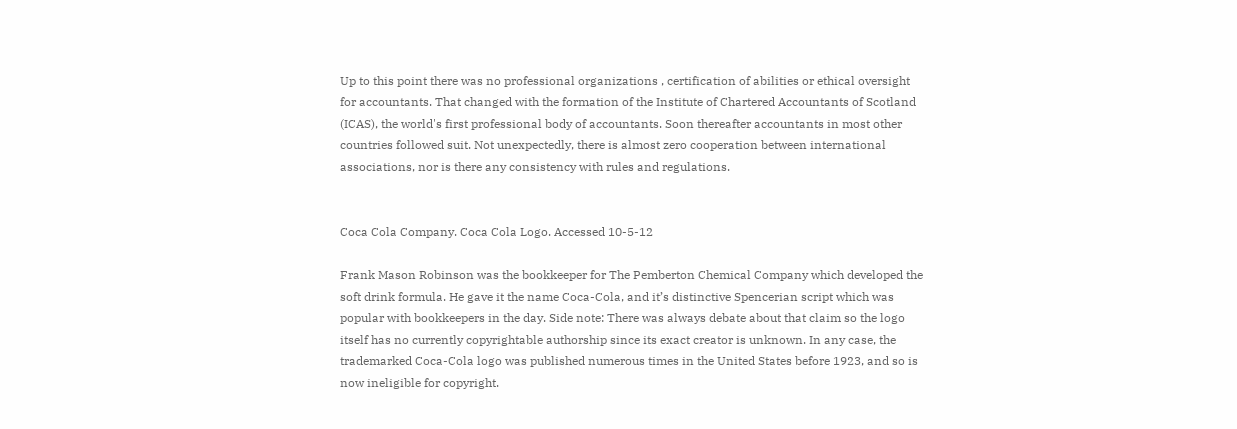Up to this point there was no professional organizations , certification of abilities or ethical oversight for accountants. That changed with the formation of the Institute of Chartered Accountants of Scotland (ICAS), the world's first professional body of accountants. Soon thereafter accountants in most other countries followed suit. Not unexpectedly, there is almost zero cooperation between international associations, nor is there any consistency with rules and regulations.


Coca Cola Company. Coca Cola Logo. Accessed 10-5-12

Frank Mason Robinson was the bookkeeper for The Pemberton Chemical Company which developed the soft drink formula. He gave it the name Coca-Cola, and it’s distinctive Spencerian script which was popular with bookkeepers in the day. Side note: There was always debate about that claim so the logo itself has no currently copyrightable authorship since its exact creator is unknown. In any case, the trademarked Coca-Cola logo was published numerous times in the United States before 1923, and so is now ineligible for copyright.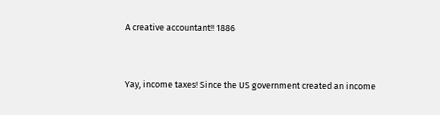A creative accountant!! 1886


Yay, income taxes! Since the US government created an income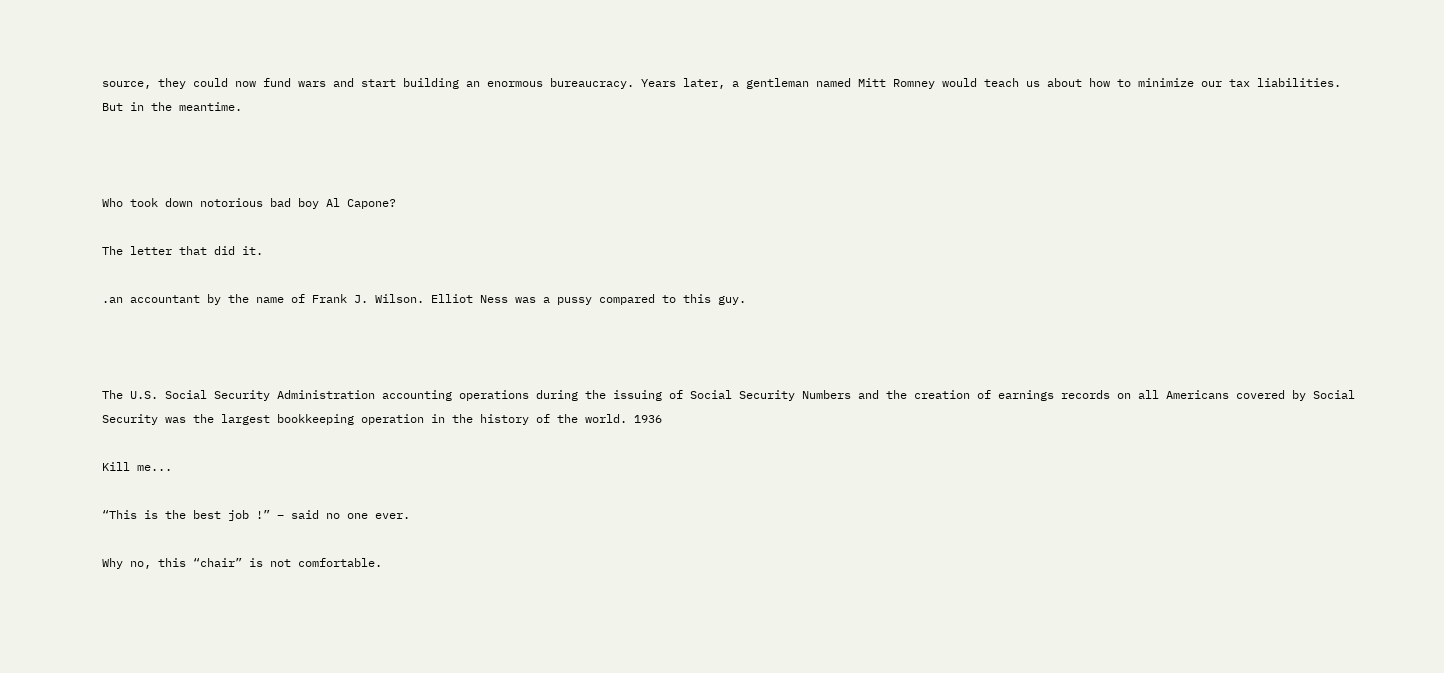source, they could now fund wars and start building an enormous bureaucracy. Years later, a gentleman named Mitt Romney would teach us about how to minimize our tax liabilities. But in the meantime.



Who took down notorious bad boy Al Capone?

The letter that did it.

.an accountant by the name of Frank J. Wilson. Elliot Ness was a pussy compared to this guy.



The U.S. Social Security Administration accounting operations during the issuing of Social Security Numbers and the creation of earnings records on all Americans covered by Social Security was the largest bookkeeping operation in the history of the world. 1936

Kill me...

“This is the best job !” – said no one ever.

Why no, this “chair” is not comfortable.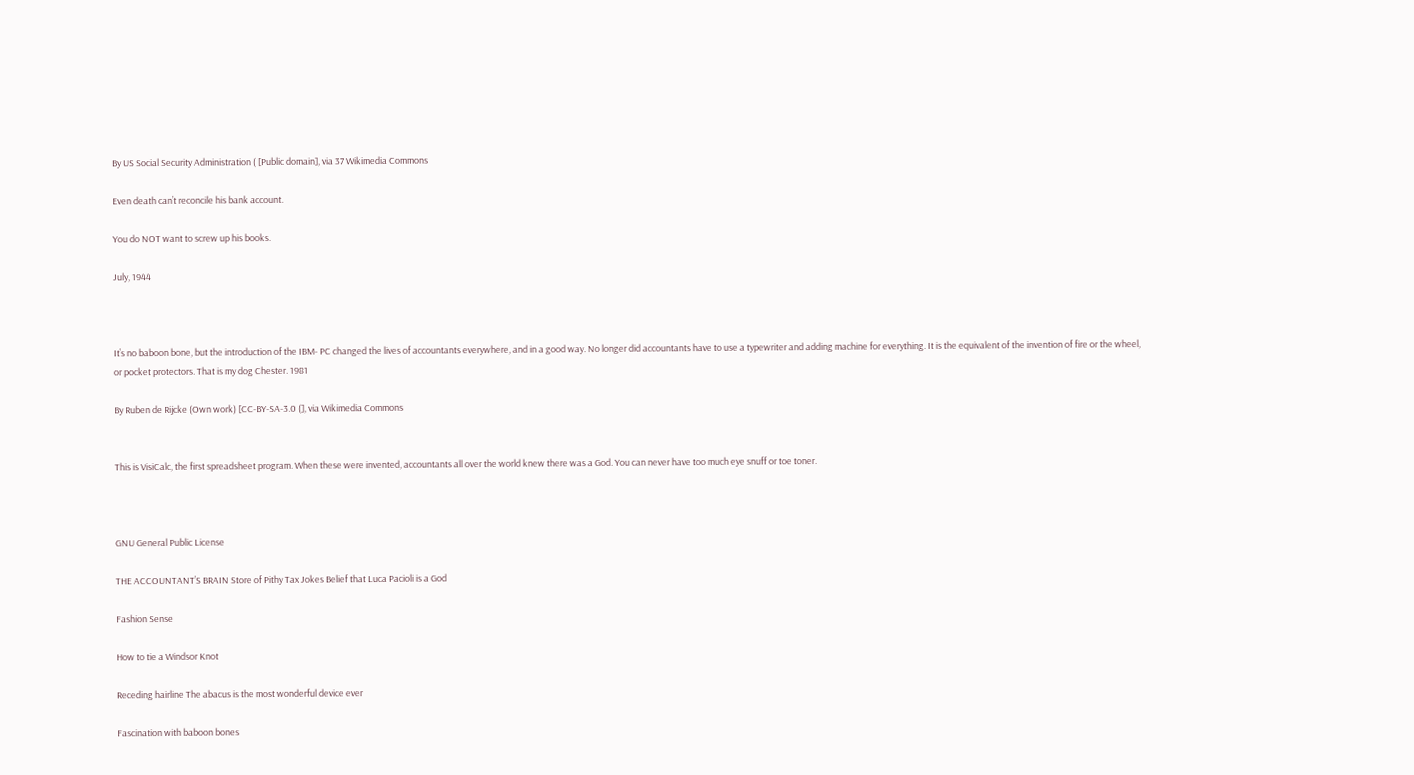By US Social Security Administration ( [Public domain], via 37 Wikimedia Commons

Even death can’t reconcile his bank account.

You do NOT want to screw up his books.

July, 1944



It’s no baboon bone, but the introduction of the IBM- PC changed the lives of accountants everywhere, and in a good way. No longer did accountants have to use a typewriter and adding machine for everything. It is the equivalent of the invention of fire or the wheel, or pocket protectors. That is my dog Chester. 1981

By Ruben de Rijcke (Own work) [CC-BY-SA-3.0 (], via Wikimedia Commons


This is VisiCalc, the first spreadsheet program. When these were invented, accountants all over the world knew there was a God. You can never have too much eye snuff or toe toner.



GNU General Public License

THE ACCOUNTANT’S BRAIN Store of Pithy Tax Jokes Belief that Luca Pacioli is a God

Fashion Sense

How to tie a Windsor Knot

Receding hairline The abacus is the most wonderful device ever

Fascination with baboon bones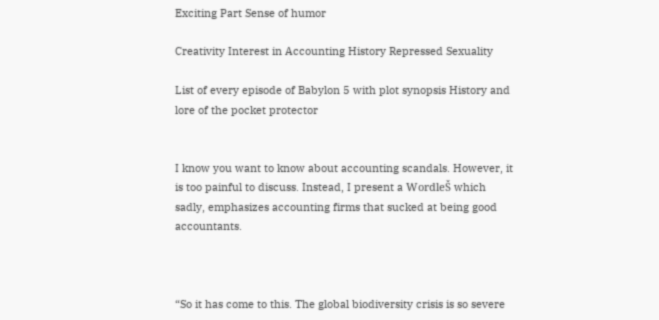Exciting Part Sense of humor

Creativity Interest in Accounting History Repressed Sexuality

List of every episode of Babylon 5 with plot synopsis History and lore of the pocket protector


I know you want to know about accounting scandals. However, it is too painful to discuss. Instead, I present a WordleŠ which sadly, emphasizes accounting firms that sucked at being good accountants.



“So it has come to this. The global biodiversity crisis is so severe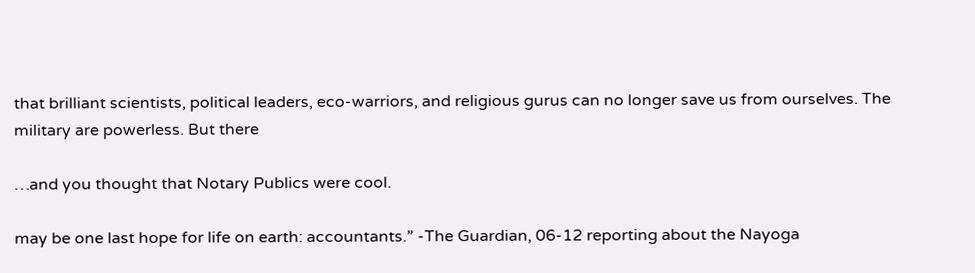that brilliant scientists, political leaders, eco-warriors, and religious gurus can no longer save us from ourselves. The military are powerless. But there

…and you thought that Notary Publics were cool.

may be one last hope for life on earth: accountants.” -The Guardian, 06-12 reporting about the Nayoga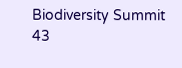Biodiversity Summit 43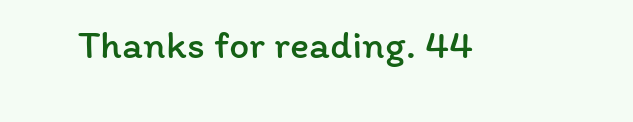Thanks for reading. 44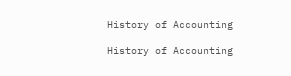History of Accounting

History of Accounting